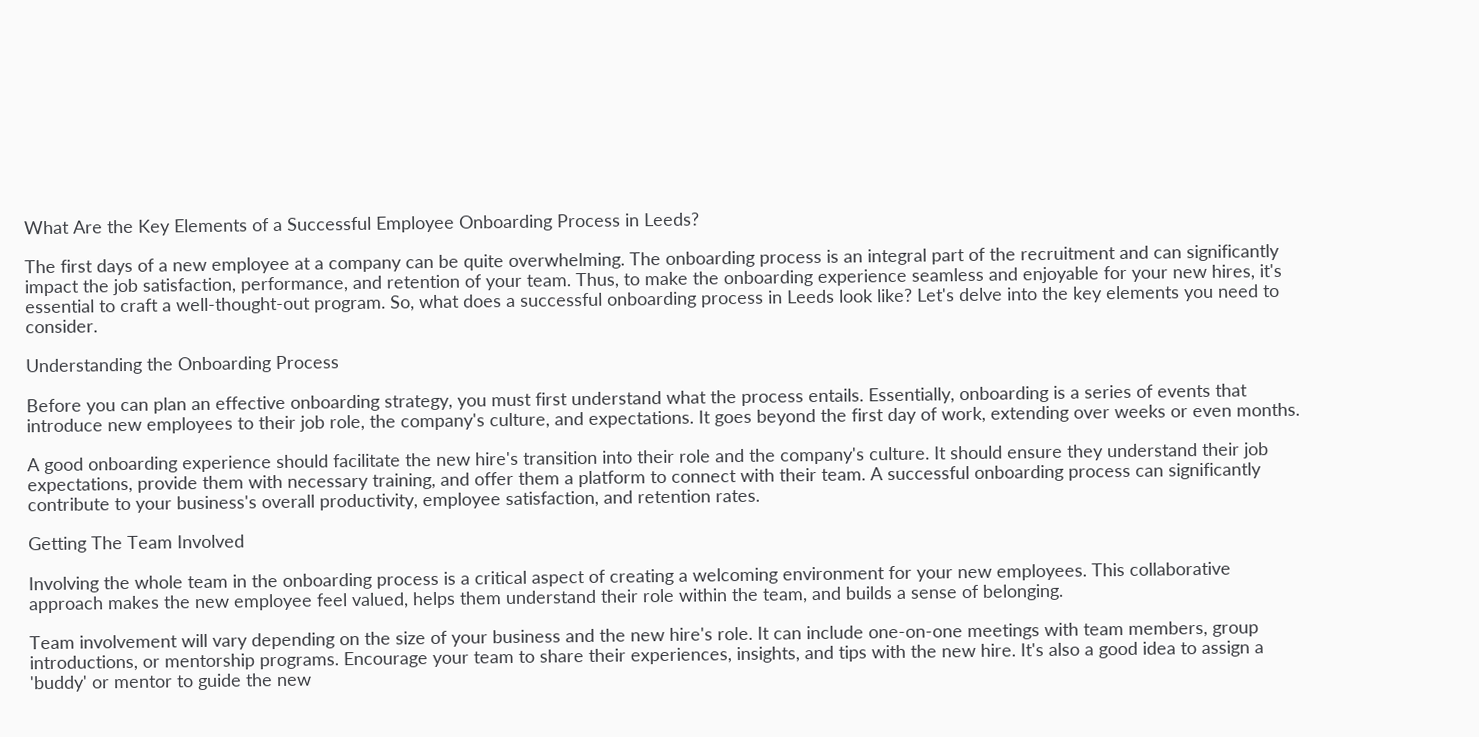What Are the Key Elements of a Successful Employee Onboarding Process in Leeds?

The first days of a new employee at a company can be quite overwhelming. The onboarding process is an integral part of the recruitment and can significantly impact the job satisfaction, performance, and retention of your team. Thus, to make the onboarding experience seamless and enjoyable for your new hires, it's essential to craft a well-thought-out program. So, what does a successful onboarding process in Leeds look like? Let's delve into the key elements you need to consider.

Understanding the Onboarding Process

Before you can plan an effective onboarding strategy, you must first understand what the process entails. Essentially, onboarding is a series of events that introduce new employees to their job role, the company's culture, and expectations. It goes beyond the first day of work, extending over weeks or even months.

A good onboarding experience should facilitate the new hire's transition into their role and the company's culture. It should ensure they understand their job expectations, provide them with necessary training, and offer them a platform to connect with their team. A successful onboarding process can significantly contribute to your business's overall productivity, employee satisfaction, and retention rates.

Getting The Team Involved

Involving the whole team in the onboarding process is a critical aspect of creating a welcoming environment for your new employees. This collaborative approach makes the new employee feel valued, helps them understand their role within the team, and builds a sense of belonging.

Team involvement will vary depending on the size of your business and the new hire's role. It can include one-on-one meetings with team members, group introductions, or mentorship programs. Encourage your team to share their experiences, insights, and tips with the new hire. It's also a good idea to assign a 'buddy' or mentor to guide the new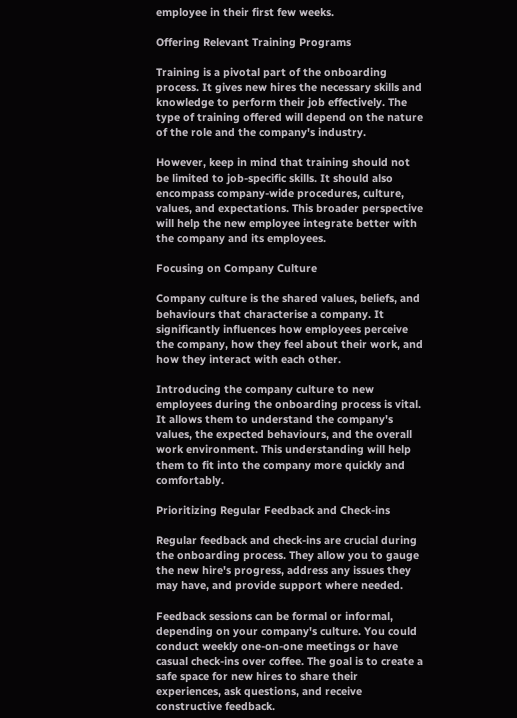employee in their first few weeks.

Offering Relevant Training Programs

Training is a pivotal part of the onboarding process. It gives new hires the necessary skills and knowledge to perform their job effectively. The type of training offered will depend on the nature of the role and the company's industry.

However, keep in mind that training should not be limited to job-specific skills. It should also encompass company-wide procedures, culture, values, and expectations. This broader perspective will help the new employee integrate better with the company and its employees.

Focusing on Company Culture

Company culture is the shared values, beliefs, and behaviours that characterise a company. It significantly influences how employees perceive the company, how they feel about their work, and how they interact with each other.

Introducing the company culture to new employees during the onboarding process is vital. It allows them to understand the company's values, the expected behaviours, and the overall work environment. This understanding will help them to fit into the company more quickly and comfortably.

Prioritizing Regular Feedback and Check-ins

Regular feedback and check-ins are crucial during the onboarding process. They allow you to gauge the new hire's progress, address any issues they may have, and provide support where needed.

Feedback sessions can be formal or informal, depending on your company's culture. You could conduct weekly one-on-one meetings or have casual check-ins over coffee. The goal is to create a safe space for new hires to share their experiences, ask questions, and receive constructive feedback.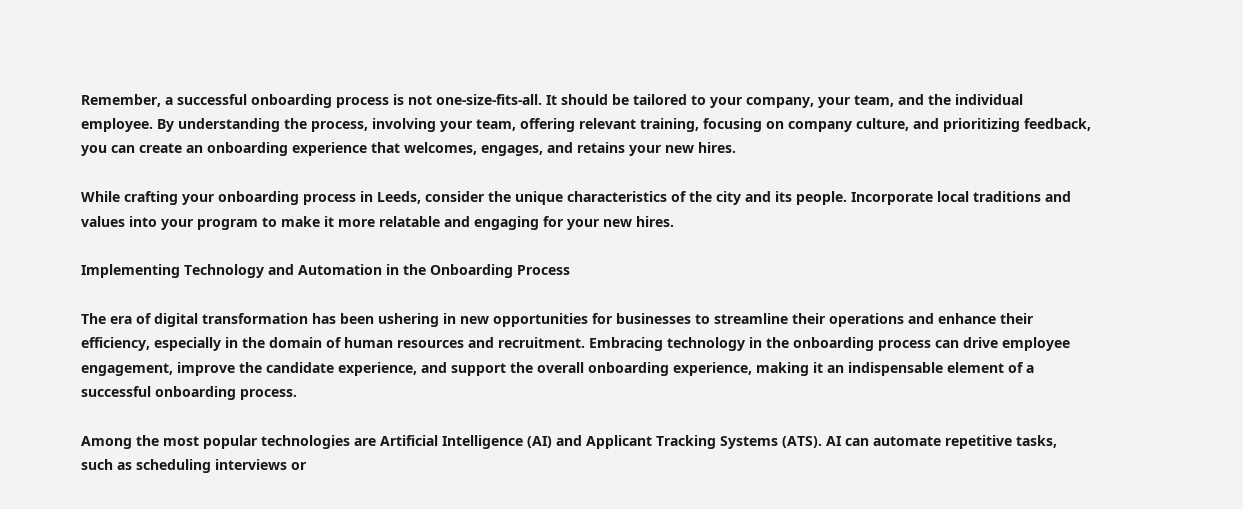Remember, a successful onboarding process is not one-size-fits-all. It should be tailored to your company, your team, and the individual employee. By understanding the process, involving your team, offering relevant training, focusing on company culture, and prioritizing feedback, you can create an onboarding experience that welcomes, engages, and retains your new hires.

While crafting your onboarding process in Leeds, consider the unique characteristics of the city and its people. Incorporate local traditions and values into your program to make it more relatable and engaging for your new hires.

Implementing Technology and Automation in the Onboarding Process

The era of digital transformation has been ushering in new opportunities for businesses to streamline their operations and enhance their efficiency, especially in the domain of human resources and recruitment. Embracing technology in the onboarding process can drive employee engagement, improve the candidate experience, and support the overall onboarding experience, making it an indispensable element of a successful onboarding process.

Among the most popular technologies are Artificial Intelligence (AI) and Applicant Tracking Systems (ATS). AI can automate repetitive tasks, such as scheduling interviews or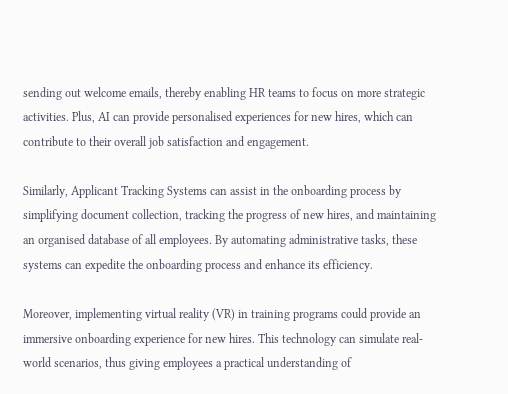sending out welcome emails, thereby enabling HR teams to focus on more strategic activities. Plus, AI can provide personalised experiences for new hires, which can contribute to their overall job satisfaction and engagement.

Similarly, Applicant Tracking Systems can assist in the onboarding process by simplifying document collection, tracking the progress of new hires, and maintaining an organised database of all employees. By automating administrative tasks, these systems can expedite the onboarding process and enhance its efficiency.

Moreover, implementing virtual reality (VR) in training programs could provide an immersive onboarding experience for new hires. This technology can simulate real-world scenarios, thus giving employees a practical understanding of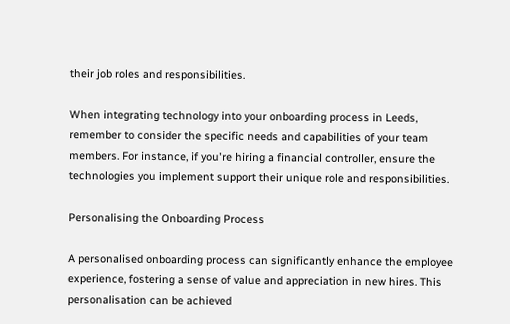their job roles and responsibilities.

When integrating technology into your onboarding process in Leeds, remember to consider the specific needs and capabilities of your team members. For instance, if you're hiring a financial controller, ensure the technologies you implement support their unique role and responsibilities.

Personalising the Onboarding Process

A personalised onboarding process can significantly enhance the employee experience, fostering a sense of value and appreciation in new hires. This personalisation can be achieved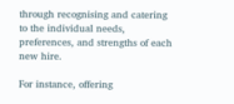through recognising and catering to the individual needs, preferences, and strengths of each new hire.

For instance, offering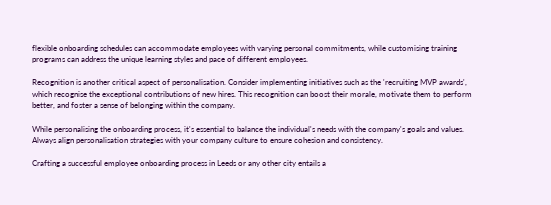flexible onboarding schedules can accommodate employees with varying personal commitments, while customising training programs can address the unique learning styles and pace of different employees.

Recognition is another critical aspect of personalisation. Consider implementing initiatives such as the 'recruiting MVP awards', which recognise the exceptional contributions of new hires. This recognition can boost their morale, motivate them to perform better, and foster a sense of belonging within the company.

While personalising the onboarding process, it's essential to balance the individual's needs with the company's goals and values. Always align personalisation strategies with your company culture to ensure cohesion and consistency.

Crafting a successful employee onboarding process in Leeds or any other city entails a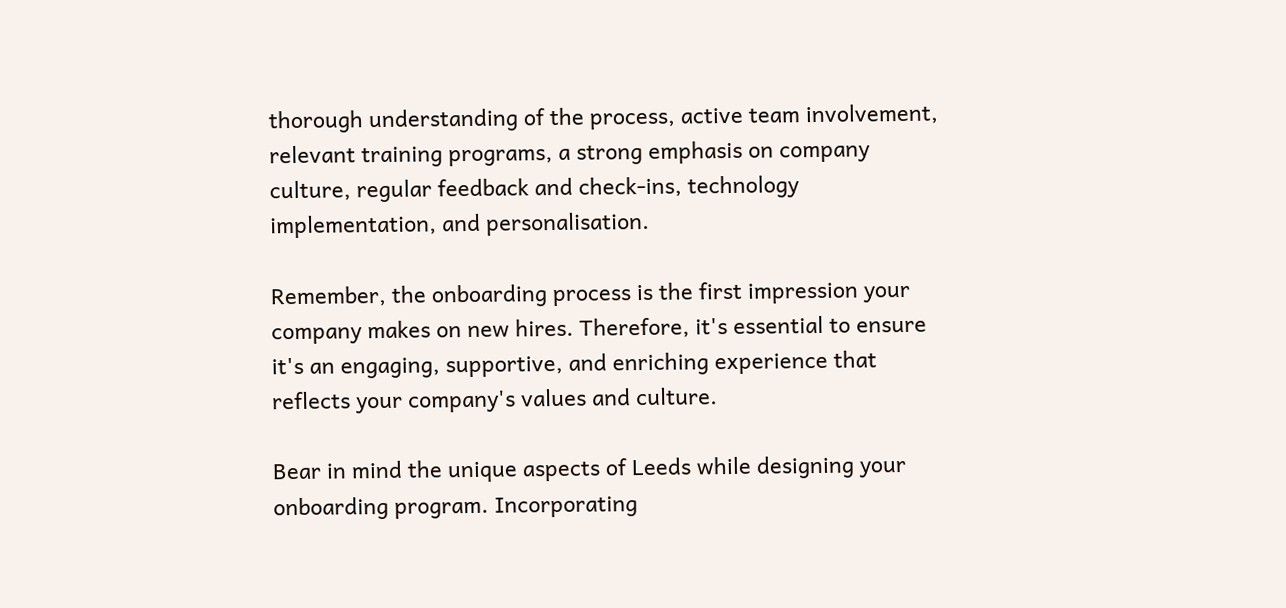thorough understanding of the process, active team involvement, relevant training programs, a strong emphasis on company culture, regular feedback and check-ins, technology implementation, and personalisation.

Remember, the onboarding process is the first impression your company makes on new hires. Therefore, it's essential to ensure it's an engaging, supportive, and enriching experience that reflects your company's values and culture.

Bear in mind the unique aspects of Leeds while designing your onboarding program. Incorporating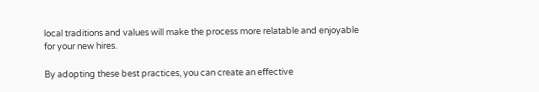local traditions and values will make the process more relatable and enjoyable for your new hires.

By adopting these best practices, you can create an effective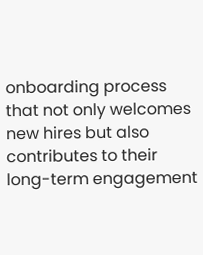onboarding process that not only welcomes new hires but also contributes to their long-term engagement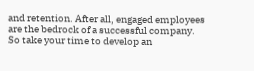and retention. After all, engaged employees are the bedrock of a successful company. So take your time to develop an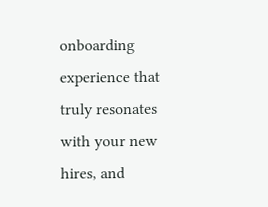onboarding experience that truly resonates with your new hires, and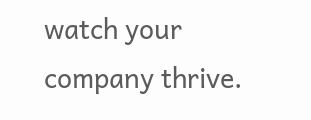watch your company thrive.